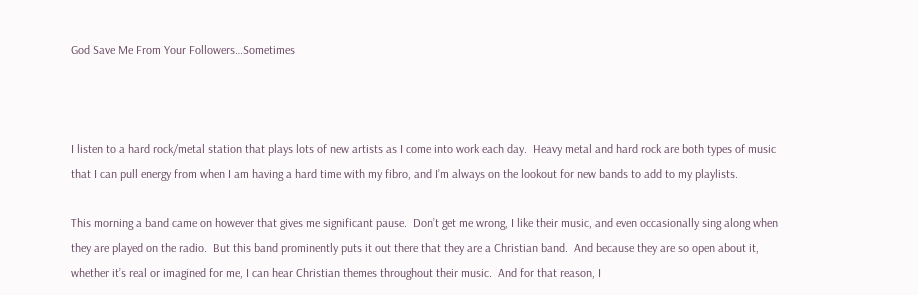God Save Me From Your Followers…Sometimes



I listen to a hard rock/metal station that plays lots of new artists as I come into work each day.  Heavy metal and hard rock are both types of music that I can pull energy from when I am having a hard time with my fibro, and I’m always on the lookout for new bands to add to my playlists.

This morning a band came on however that gives me significant pause.  Don’t get me wrong, I like their music, and even occasionally sing along when they are played on the radio.  But this band prominently puts it out there that they are a Christian band.  And because they are so open about it, whether it’s real or imagined for me, I can hear Christian themes throughout their music.  And for that reason, I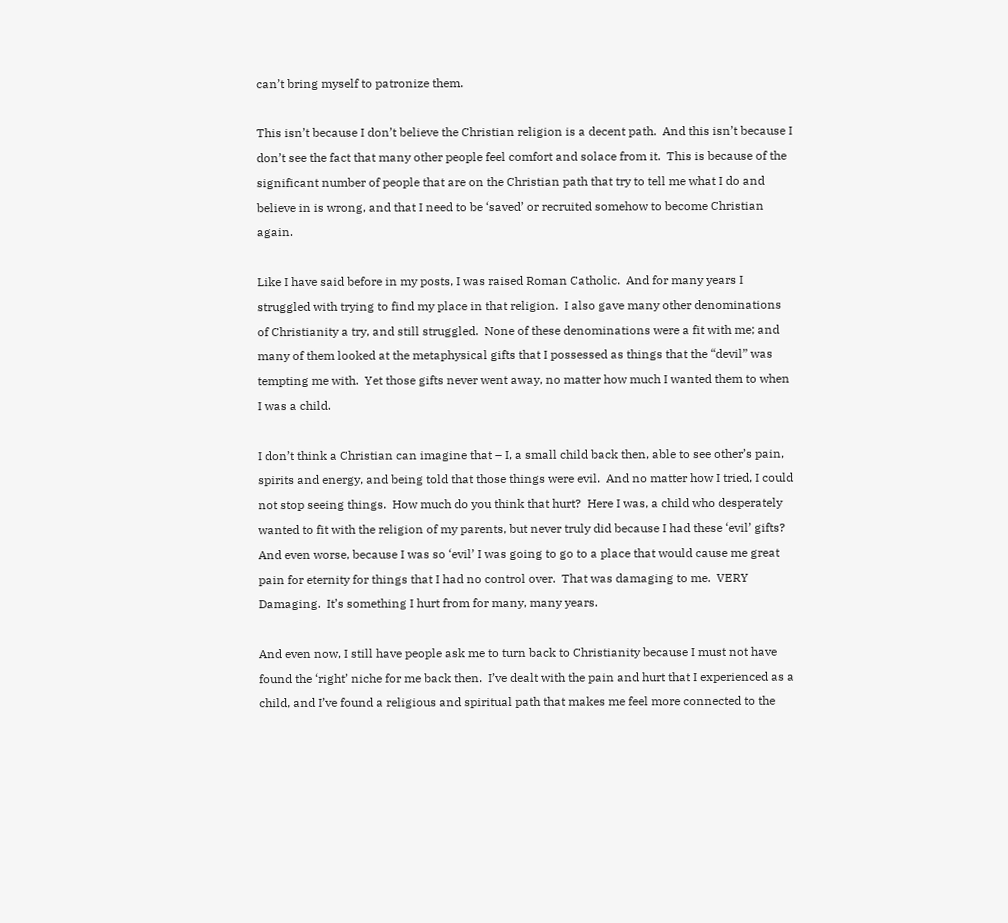can’t bring myself to patronize them.

This isn’t because I don’t believe the Christian religion is a decent path.  And this isn’t because I don’t see the fact that many other people feel comfort and solace from it.  This is because of the significant number of people that are on the Christian path that try to tell me what I do and believe in is wrong, and that I need to be ‘saved’ or recruited somehow to become Christian again.

Like I have said before in my posts, I was raised Roman Catholic.  And for many years I struggled with trying to find my place in that religion.  I also gave many other denominations of Christianity a try, and still struggled.  None of these denominations were a fit with me; and many of them looked at the metaphysical gifts that I possessed as things that the “devil” was tempting me with.  Yet those gifts never went away, no matter how much I wanted them to when I was a child.

I don’t think a Christian can imagine that – I, a small child back then, able to see other’s pain, spirits and energy, and being told that those things were evil.  And no matter how I tried, I could not stop seeing things.  How much do you think that hurt?  Here I was, a child who desperately wanted to fit with the religion of my parents, but never truly did because I had these ‘evil’ gifts?  And even worse, because I was so ‘evil’ I was going to go to a place that would cause me great pain for eternity for things that I had no control over.  That was damaging to me.  VERY Damaging.  It’s something I hurt from for many, many years.

And even now, I still have people ask me to turn back to Christianity because I must not have found the ‘right’ niche for me back then.  I’ve dealt with the pain and hurt that I experienced as a child, and I’ve found a religious and spiritual path that makes me feel more connected to the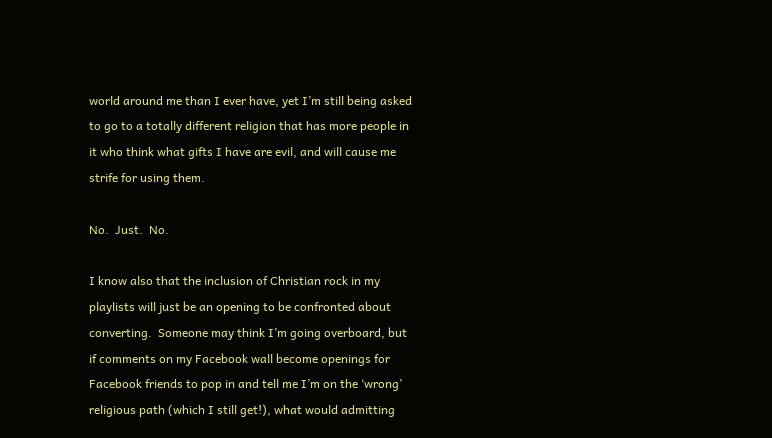world around me than I ever have, yet I’m still being asked to go to a totally different religion that has more people in it who think what gifts I have are evil, and will cause me strife for using them.

No.  Just.  No.

I know also that the inclusion of Christian rock in my playlists will just be an opening to be confronted about converting.  Someone may think I’m going overboard, but if comments on my Facebook wall become openings for Facebook friends to pop in and tell me I’m on the ‘wrong’ religious path (which I still get!), what would admitting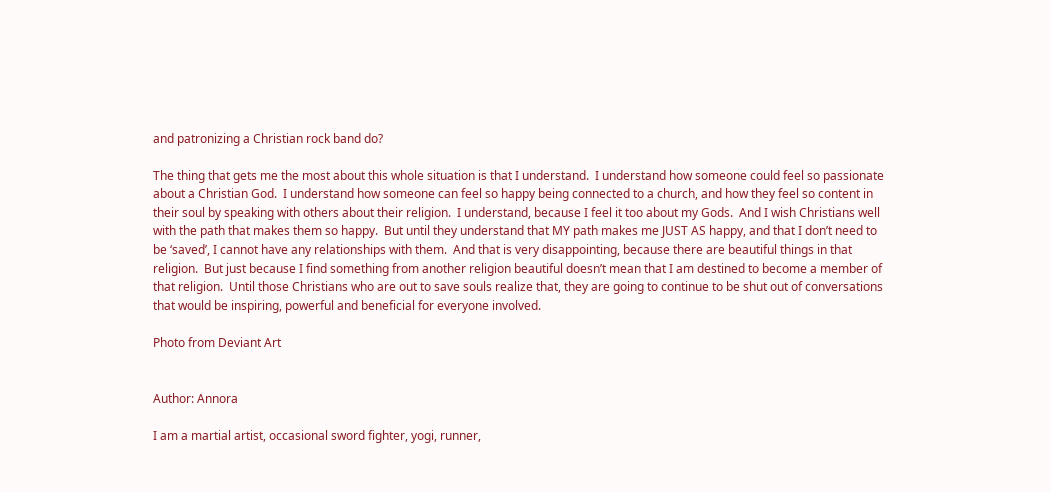and patronizing a Christian rock band do?

The thing that gets me the most about this whole situation is that I understand.  I understand how someone could feel so passionate about a Christian God.  I understand how someone can feel so happy being connected to a church, and how they feel so content in their soul by speaking with others about their religion.  I understand, because I feel it too about my Gods.  And I wish Christians well with the path that makes them so happy.  But until they understand that MY path makes me JUST AS happy, and that I don’t need to be ‘saved’, I cannot have any relationships with them.  And that is very disappointing, because there are beautiful things in that religion.  But just because I find something from another religion beautiful doesn’t mean that I am destined to become a member of that religion.  Until those Christians who are out to save souls realize that, they are going to continue to be shut out of conversations that would be inspiring, powerful and beneficial for everyone involved.

Photo from Deviant Art


Author: Annora

I am a martial artist, occasional sword fighter, yogi, runner,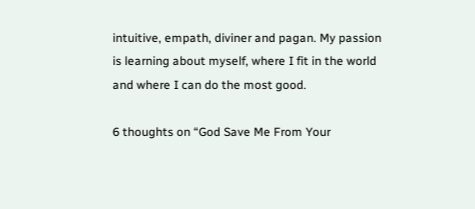intuitive, empath, diviner and pagan. My passion is learning about myself, where I fit in the world and where I can do the most good.

6 thoughts on “God Save Me From Your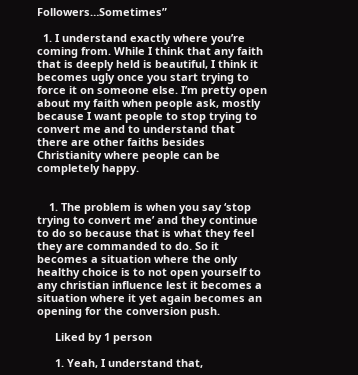Followers…Sometimes”

  1. I understand exactly where you’re coming from. While I think that any faith that is deeply held is beautiful, I think it becomes ugly once you start trying to force it on someone else. I’m pretty open about my faith when people ask, mostly because I want people to stop trying to convert me and to understand that there are other faiths besides Christianity where people can be completely happy.


    1. The problem is when you say ‘stop trying to convert me’ and they continue to do so because that is what they feel they are commanded to do. So it becomes a situation where the only healthy choice is to not open yourself to any christian influence lest it becomes a situation where it yet again becomes an opening for the conversion push.

      Liked by 1 person

      1. Yeah, I understand that,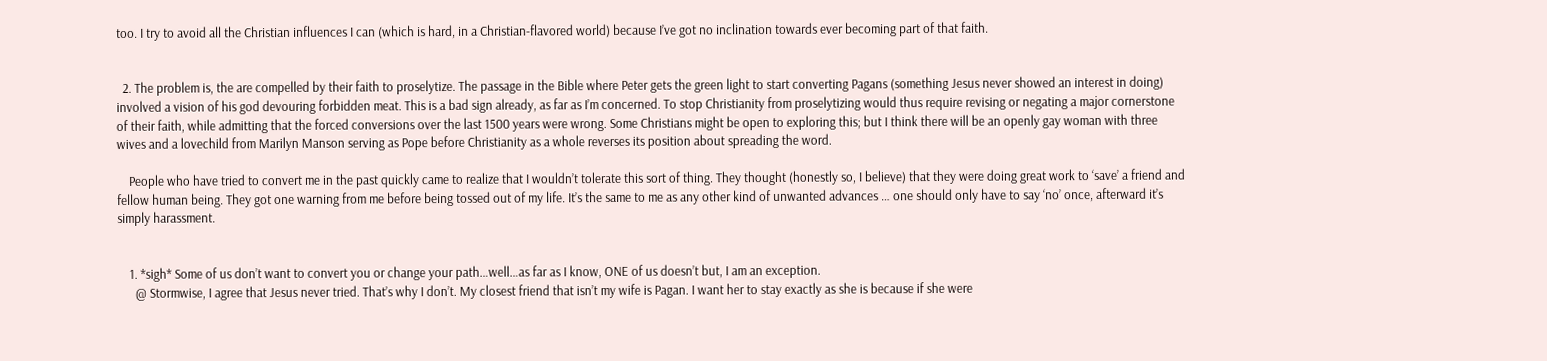too. I try to avoid all the Christian influences I can (which is hard, in a Christian-flavored world) because I’ve got no inclination towards ever becoming part of that faith.


  2. The problem is, the are compelled by their faith to proselytize. The passage in the Bible where Peter gets the green light to start converting Pagans (something Jesus never showed an interest in doing) involved a vision of his god devouring forbidden meat. This is a bad sign already, as far as I’m concerned. To stop Christianity from proselytizing would thus require revising or negating a major cornerstone of their faith, while admitting that the forced conversions over the last 1500 years were wrong. Some Christians might be open to exploring this; but I think there will be an openly gay woman with three wives and a lovechild from Marilyn Manson serving as Pope before Christianity as a whole reverses its position about spreading the word.

    People who have tried to convert me in the past quickly came to realize that I wouldn’t tolerate this sort of thing. They thought (honestly so, I believe) that they were doing great work to ‘save’ a friend and fellow human being. They got one warning from me before being tossed out of my life. It’s the same to me as any other kind of unwanted advances … one should only have to say ‘no’ once, afterward it’s simply harassment.


    1. *sigh* Some of us don’t want to convert you or change your path…well…as far as I know, ONE of us doesn’t but, I am an exception.
      @ Stormwise, I agree that Jesus never tried. That’s why I don’t. My closest friend that isn’t my wife is Pagan. I want her to stay exactly as she is because if she were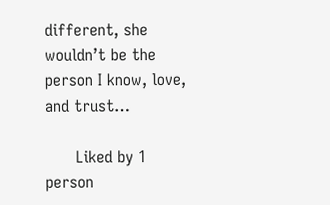different, she wouldn’t be the person I know, love, and trust…

      Liked by 1 person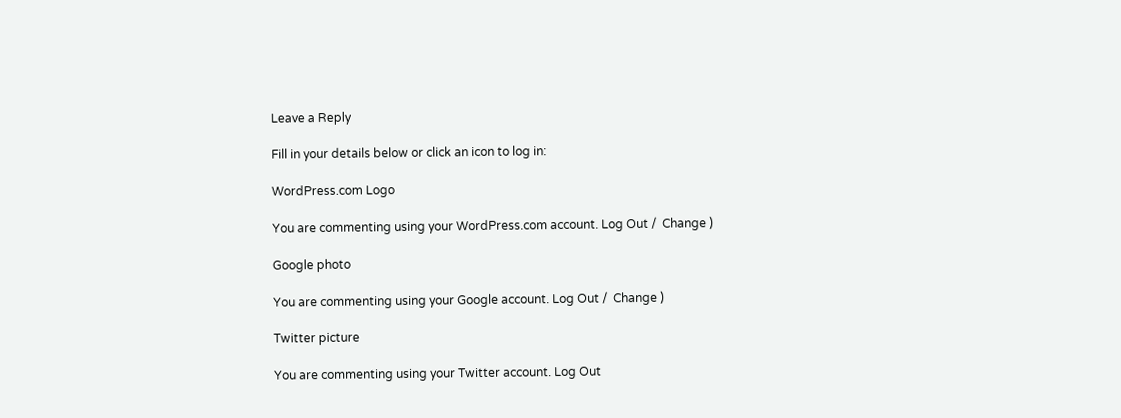Leave a Reply

Fill in your details below or click an icon to log in:

WordPress.com Logo

You are commenting using your WordPress.com account. Log Out /  Change )

Google photo

You are commenting using your Google account. Log Out /  Change )

Twitter picture

You are commenting using your Twitter account. Log Out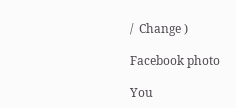/  Change )

Facebook photo

You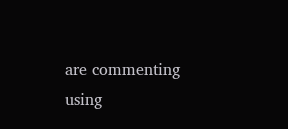are commenting using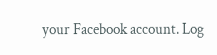your Facebook account. Log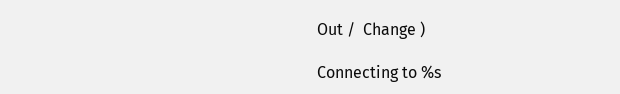Out /  Change )

Connecting to %s